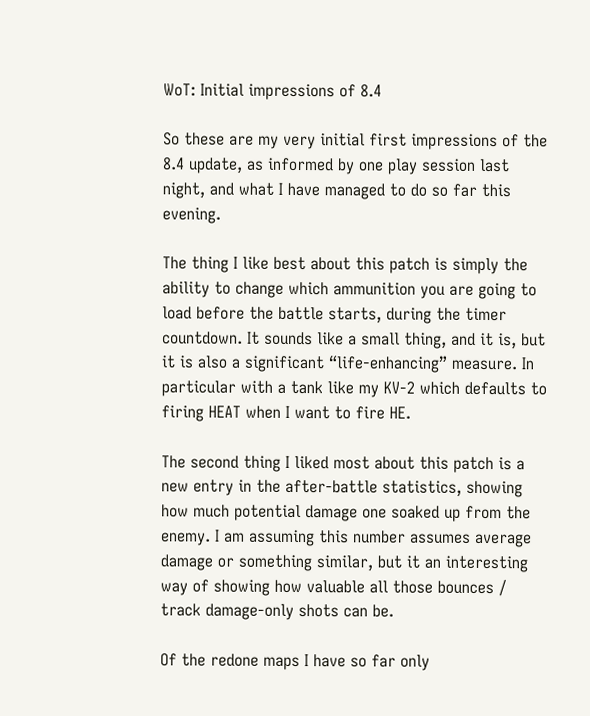WoT: Initial impressions of 8.4

So these are my very initial first impressions of the 8.4 update, as informed by one play session last night, and what I have managed to do so far this evening.

The thing I like best about this patch is simply the ability to change which ammunition you are going to load before the battle starts, during the timer countdown. It sounds like a small thing, and it is, but it is also a significant “life-enhancing” measure. In particular with a tank like my KV-2 which defaults to firing HEAT when I want to fire HE.

The second thing I liked most about this patch is a new entry in the after-battle statistics, showing how much potential damage one soaked up from the enemy. I am assuming this number assumes average damage or something similar, but it an interesting way of showing how valuable all those bounces / track damage-only shots can be.

Of the redone maps I have so far only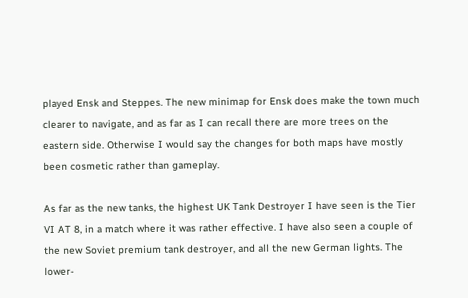played Ensk and Steppes. The new minimap for Ensk does make the town much clearer to navigate, and as far as I can recall there are more trees on the eastern side. Otherwise I would say the changes for both maps have mostly been cosmetic rather than gameplay.

As far as the new tanks, the highest UK Tank Destroyer I have seen is the Tier VI AT 8, in a match where it was rather effective. I have also seen a couple of the new Soviet premium tank destroyer, and all the new German lights. The lower-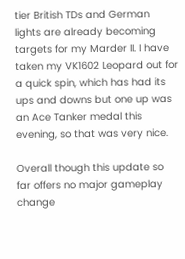tier British TDs and German lights are already becoming targets for my Marder II. I have taken my VK1602 Leopard out for a quick spin, which has had its ups and downs but one up was an Ace Tanker medal this evening, so that was very nice.

Overall though this update so far offers no major gameplay change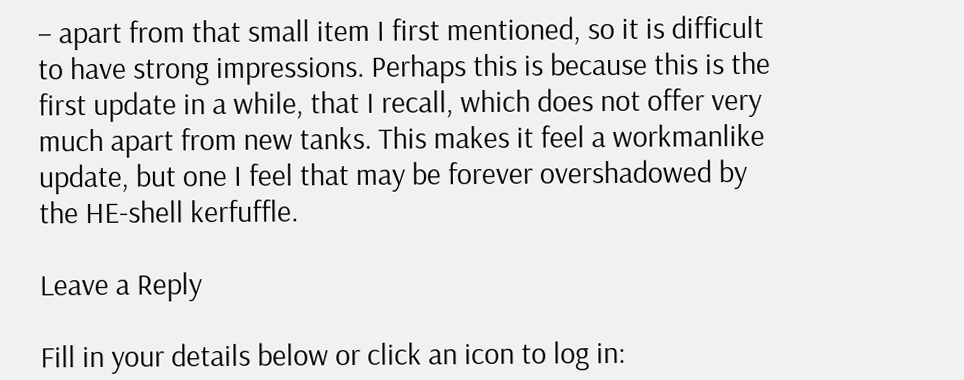– apart from that small item I first mentioned, so it is difficult to have strong impressions. Perhaps this is because this is the first update in a while, that I recall, which does not offer very much apart from new tanks. This makes it feel a workmanlike update, but one I feel that may be forever overshadowed by the HE-shell kerfuffle.

Leave a Reply

Fill in your details below or click an icon to log in: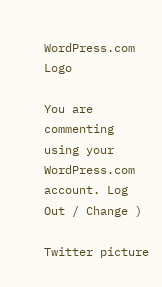WordPress.com Logo

You are commenting using your WordPress.com account. Log Out / Change )

Twitter picture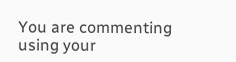You are commenting using your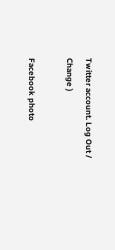Twitter account. Log Out / Change )

Facebook photo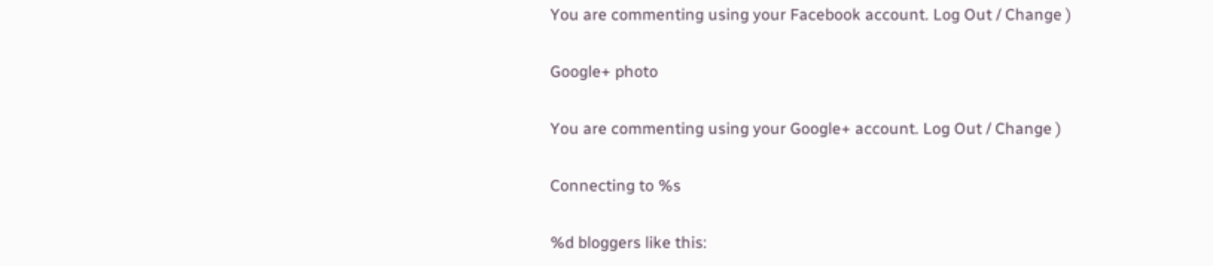You are commenting using your Facebook account. Log Out / Change )

Google+ photo

You are commenting using your Google+ account. Log Out / Change )

Connecting to %s

%d bloggers like this: